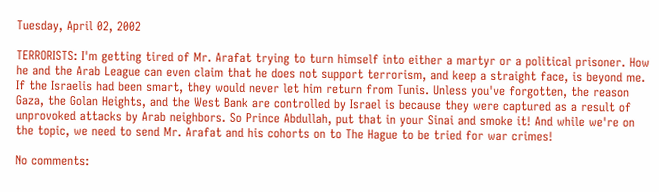Tuesday, April 02, 2002

TERRORISTS: I'm getting tired of Mr. Arafat trying to turn himself into either a martyr or a political prisoner. How he and the Arab League can even claim that he does not support terrorism, and keep a straight face, is beyond me. If the Israelis had been smart, they would never let him return from Tunis. Unless you've forgotten, the reason Gaza, the Golan Heights, and the West Bank are controlled by Israel is because they were captured as a result of unprovoked attacks by Arab neighbors. So Prince Abdullah, put that in your Sinai and smoke it! And while we're on the topic, we need to send Mr. Arafat and his cohorts on to The Hague to be tried for war crimes!

No comments: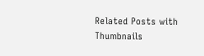Related Posts with Thumbnails